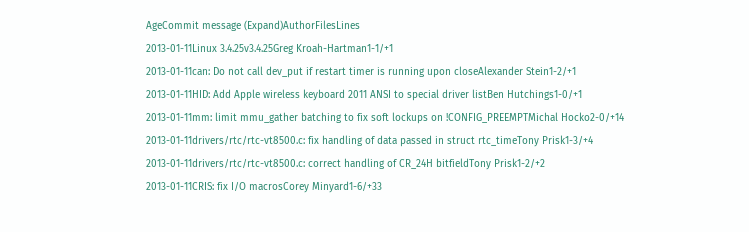AgeCommit message (Expand)AuthorFilesLines
2013-01-11Linux 3.4.25v3.4.25Greg Kroah-Hartman1-1/+1
2013-01-11can: Do not call dev_put if restart timer is running upon closeAlexander Stein1-2/+1
2013-01-11HID: Add Apple wireless keyboard 2011 ANSI to special driver listBen Hutchings1-0/+1
2013-01-11mm: limit mmu_gather batching to fix soft lockups on !CONFIG_PREEMPTMichal Hocko2-0/+14
2013-01-11drivers/rtc/rtc-vt8500.c: fix handling of data passed in struct rtc_timeTony Prisk1-3/+4
2013-01-11drivers/rtc/rtc-vt8500.c: correct handling of CR_24H bitfieldTony Prisk1-2/+2
2013-01-11CRIS: fix I/O macrosCorey Minyard1-6/+33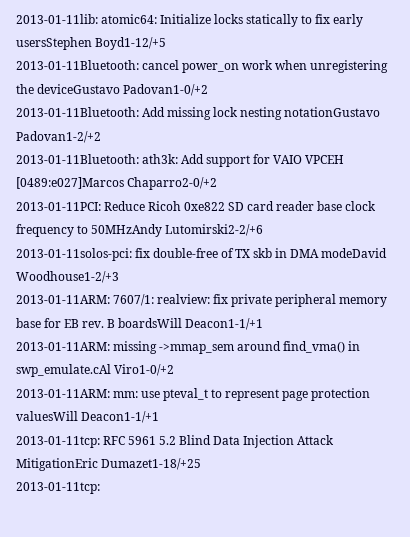2013-01-11lib: atomic64: Initialize locks statically to fix early usersStephen Boyd1-12/+5
2013-01-11Bluetooth: cancel power_on work when unregistering the deviceGustavo Padovan1-0/+2
2013-01-11Bluetooth: Add missing lock nesting notationGustavo Padovan1-2/+2
2013-01-11Bluetooth: ath3k: Add support for VAIO VPCEH [0489:e027]Marcos Chaparro2-0/+2
2013-01-11PCI: Reduce Ricoh 0xe822 SD card reader base clock frequency to 50MHzAndy Lutomirski2-2/+6
2013-01-11solos-pci: fix double-free of TX skb in DMA modeDavid Woodhouse1-2/+3
2013-01-11ARM: 7607/1: realview: fix private peripheral memory base for EB rev. B boardsWill Deacon1-1/+1
2013-01-11ARM: missing ->mmap_sem around find_vma() in swp_emulate.cAl Viro1-0/+2
2013-01-11ARM: mm: use pteval_t to represent page protection valuesWill Deacon1-1/+1
2013-01-11tcp: RFC 5961 5.2 Blind Data Injection Attack MitigationEric Dumazet1-18/+25
2013-01-11tcp: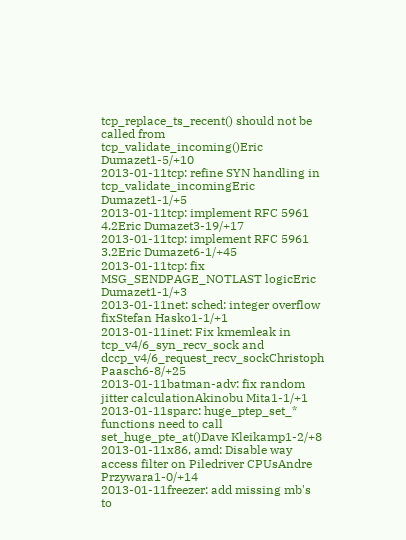tcp_replace_ts_recent() should not be called from tcp_validate_incoming()Eric Dumazet1-5/+10
2013-01-11tcp: refine SYN handling in tcp_validate_incomingEric Dumazet1-1/+5
2013-01-11tcp: implement RFC 5961 4.2Eric Dumazet3-19/+17
2013-01-11tcp: implement RFC 5961 3.2Eric Dumazet6-1/+45
2013-01-11tcp: fix MSG_SENDPAGE_NOTLAST logicEric Dumazet1-1/+3
2013-01-11net: sched: integer overflow fixStefan Hasko1-1/+1
2013-01-11inet: Fix kmemleak in tcp_v4/6_syn_recv_sock and dccp_v4/6_request_recv_sockChristoph Paasch6-8/+25
2013-01-11batman-adv: fix random jitter calculationAkinobu Mita1-1/+1
2013-01-11sparc: huge_ptep_set_* functions need to call set_huge_pte_at()Dave Kleikamp1-2/+8
2013-01-11x86, amd: Disable way access filter on Piledriver CPUsAndre Przywara1-0/+14
2013-01-11freezer: add missing mb's to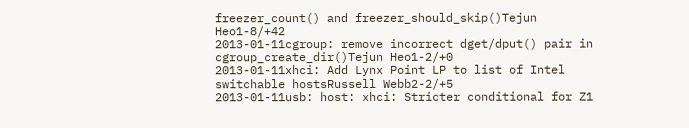freezer_count() and freezer_should_skip()Tejun Heo1-8/+42
2013-01-11cgroup: remove incorrect dget/dput() pair in cgroup_create_dir()Tejun Heo1-2/+0
2013-01-11xhci: Add Lynx Point LP to list of Intel switchable hostsRussell Webb2-2/+5
2013-01-11usb: host: xhci: Stricter conditional for Z1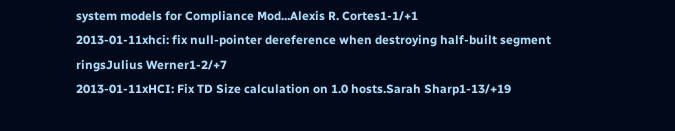system models for Compliance Mod...Alexis R. Cortes1-1/+1
2013-01-11xhci: fix null-pointer dereference when destroying half-built segment ringsJulius Werner1-2/+7
2013-01-11xHCI: Fix TD Size calculation on 1.0 hosts.Sarah Sharp1-13/+19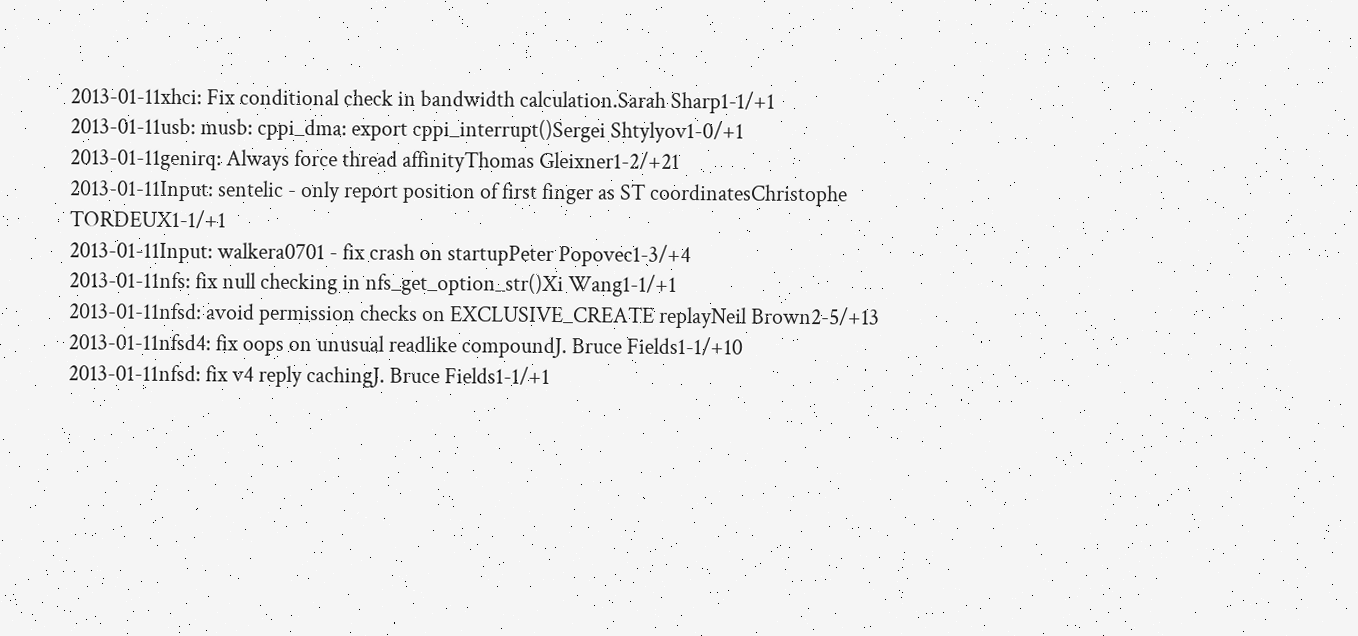2013-01-11xhci: Fix conditional check in bandwidth calculation.Sarah Sharp1-1/+1
2013-01-11usb: musb: cppi_dma: export cppi_interrupt()Sergei Shtylyov1-0/+1
2013-01-11genirq: Always force thread affinityThomas Gleixner1-2/+21
2013-01-11Input: sentelic - only report position of first finger as ST coordinatesChristophe TORDEUX1-1/+1
2013-01-11Input: walkera0701 - fix crash on startupPeter Popovec1-3/+4
2013-01-11nfs: fix null checking in nfs_get_option_str()Xi Wang1-1/+1
2013-01-11nfsd: avoid permission checks on EXCLUSIVE_CREATE replayNeil Brown2-5/+13
2013-01-11nfsd4: fix oops on unusual readlike compoundJ. Bruce Fields1-1/+10
2013-01-11nfsd: fix v4 reply cachingJ. Bruce Fields1-1/+1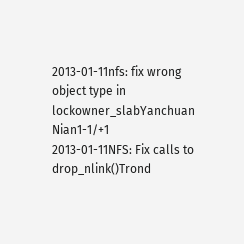2013-01-11nfs: fix wrong object type in lockowner_slabYanchuan Nian1-1/+1
2013-01-11NFS: Fix calls to drop_nlink()Trond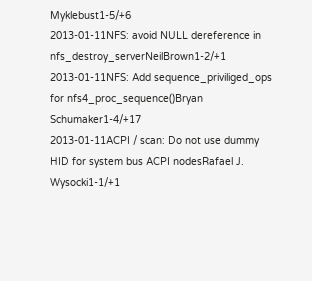Myklebust1-5/+6
2013-01-11NFS: avoid NULL dereference in nfs_destroy_serverNeilBrown1-2/+1
2013-01-11NFS: Add sequence_priviliged_ops for nfs4_proc_sequence()Bryan Schumaker1-4/+17
2013-01-11ACPI / scan: Do not use dummy HID for system bus ACPI nodesRafael J. Wysocki1-1/+1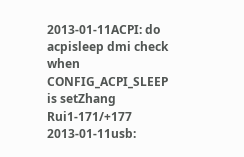2013-01-11ACPI: do acpisleep dmi check when CONFIG_ACPI_SLEEP is setZhang Rui1-171/+177
2013-01-11usb: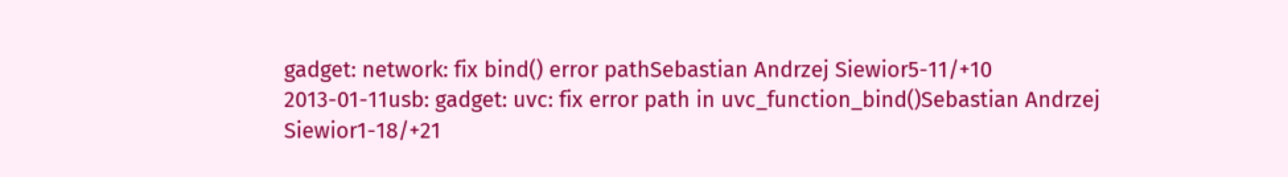gadget: network: fix bind() error pathSebastian Andrzej Siewior5-11/+10
2013-01-11usb: gadget: uvc: fix error path in uvc_function_bind()Sebastian Andrzej Siewior1-18/+21